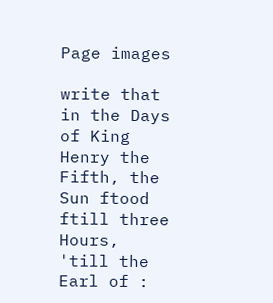Page images

write that in the Days of King Henry the Fifth, the Sun ftood ftill three Hours, 'till the Earl of :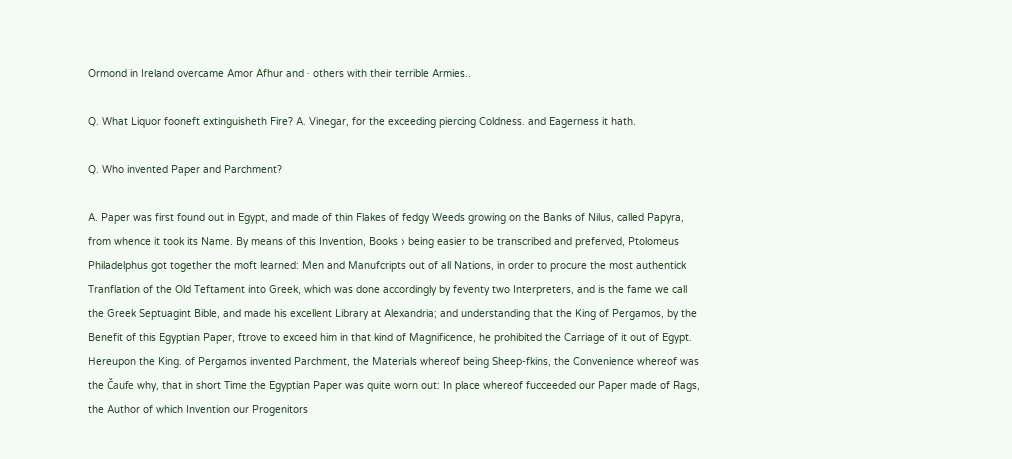Ormond in Ireland overcame Amor Afhur and · others with their terrible Armies..

Q. What Liquor fooneft extinguisheth Fire? A. Vinegar, for the exceeding piercing Coldness. and Eagerness it hath.

Q. Who invented Paper and Parchment?

A. Paper was first found out in Egypt, and made of thin Flakes of fedgy Weeds growing on the Banks of Nilus, called Papyra, from whence it took its Name. By means of this Invention, Books › being easier to be transcribed and preferved, Ptolomeus Philadelphus got together the moft learned: Men and Manufcripts out of all Nations, in order to procure the most authentick Tranflation of the Old Teftament into Greek, which was done accordingly by feventy two Interpreters, and is the fame we call the Greek Septuagint Bible, and made his excellent Library at Alexandria; and understanding that the King of Pergamos, by the Benefit of this Egyptian Paper, ftrove to exceed him in that kind of Magnificence, he prohibited the Carriage of it out of Egypt. Hereupon the King. of Pergamos invented Parchment, the Materials whereof being Sheep-fkins, the Convenience whereof was the Čaufe why, that in short Time the Egyptian Paper was quite worn out: In place whereof fucceeded our Paper made of Rags, the Author of which Invention our Progenitors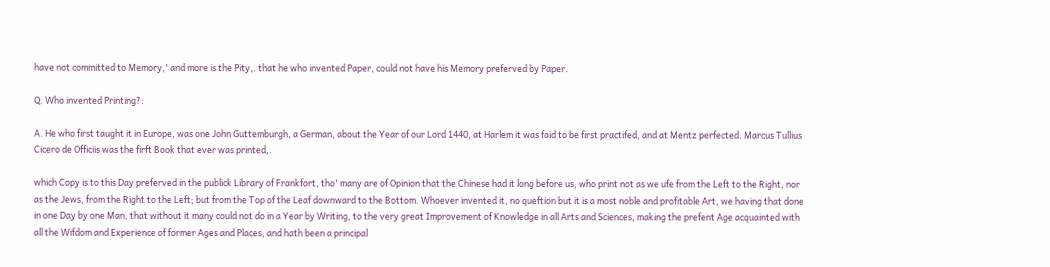have not committed to Memory,' and more is the Pity,. that he who invented Paper, could not have his Memory preferved by Paper.

Q. Who invented Printing?:

A. He who first taught it in Europe, was one John Guttemburgh, a German, about the Year of our Lord 1440, at Harlem it was faid to be first practifed, and at Mentz perfected. Marcus Tullius Cicero de Officiis was the firft Book that ever was printed,.

which Copy is to this Day preferved in the publick Library of Frankfort, tho' many are of Opinion that the Chinese had it long before us, who print not as we ufe from the Left to the Right, nor as the Jews, from the Right to the Left; but from the Top of the Leaf downward to the Bottom. Whoever invented it, no queftion but it is a most noble and profitable Art, we having that done in one Day by one Man, that without it many could not do in a Year by Writing, to the very great Improvement of Knowledge in all Arts and Sciences, making the prefent Age acquainted with all the Wifdom and Experience of former Ages and Places, and hath been a principal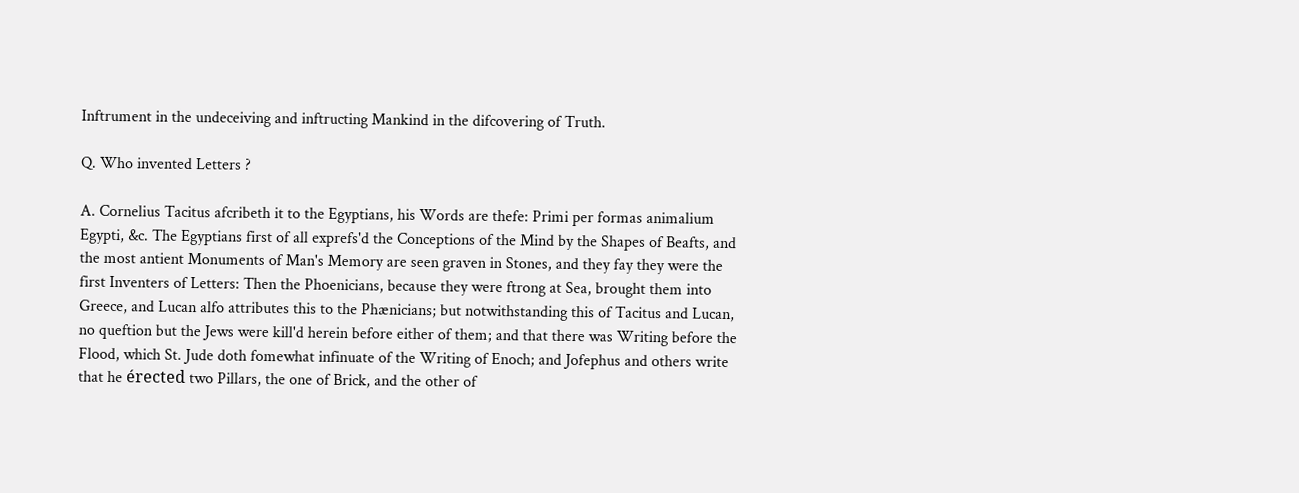Inftrument in the undeceiving and inftructing Mankind in the difcovering of Truth.

Q. Who invented Letters ?

A. Cornelius Tacitus afcribeth it to the Egyptians, his Words are thefe: Primi per formas animalium Egypti, &c. The Egyptians first of all exprefs'd the Conceptions of the Mind by the Shapes of Beafts, and the most antient Monuments of Man's Memory are seen graven in Stones, and they fay they were the first Inventers of Letters: Then the Phoenicians, because they were ftrong at Sea, brought them into Greece, and Lucan alfo attributes this to the Phænicians; but notwithstanding this of Tacitus and Lucan, no queftion but the Jews were kill'd herein before either of them; and that there was Writing before the Flood, which St. Jude doth fomewhat infinuate of the Writing of Enoch; and Jofephus and others write that he érected two Pillars, the one of Brick, and the other of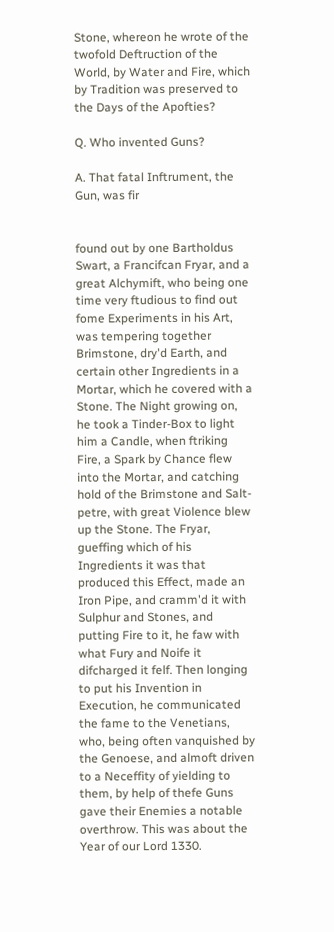Stone, whereon he wrote of the twofold Deftruction of the World, by Water and Fire, which by Tradition was preserved to the Days of the Apofties?

Q. Who invented Guns?

A. That fatal Inftrument, the Gun, was fir


found out by one Bartholdus Swart, a Francifcan Fryar, and a great Alchymift, who being one time very ftudious to find out fome Experiments in his Art, was tempering together Brimstone, dry'd Earth, and certain other Ingredients in a Mortar, which he covered with a Stone. The Night growing on, he took a Tinder-Box to light him a Candle, when ftriking Fire, a Spark by Chance flew into the Mortar, and catching hold of the Brimstone and Salt-petre, with great Violence blew up the Stone. The Fryar, gueffing which of his Ingredients it was that produced this Effect, made an Iron Pipe, and cramm'd it with Sulphur and Stones, and putting Fire to it, he faw with what Fury and Noife it difcharged it felf. Then longing to put his Invention in Execution, he communicated the fame to the Venetians, who, being often vanquished by the Genoese, and almoft driven to a Neceffity of yielding to them, by help of thefe Guns gave their Enemies a notable overthrow. This was about the Year of our Lord 1330.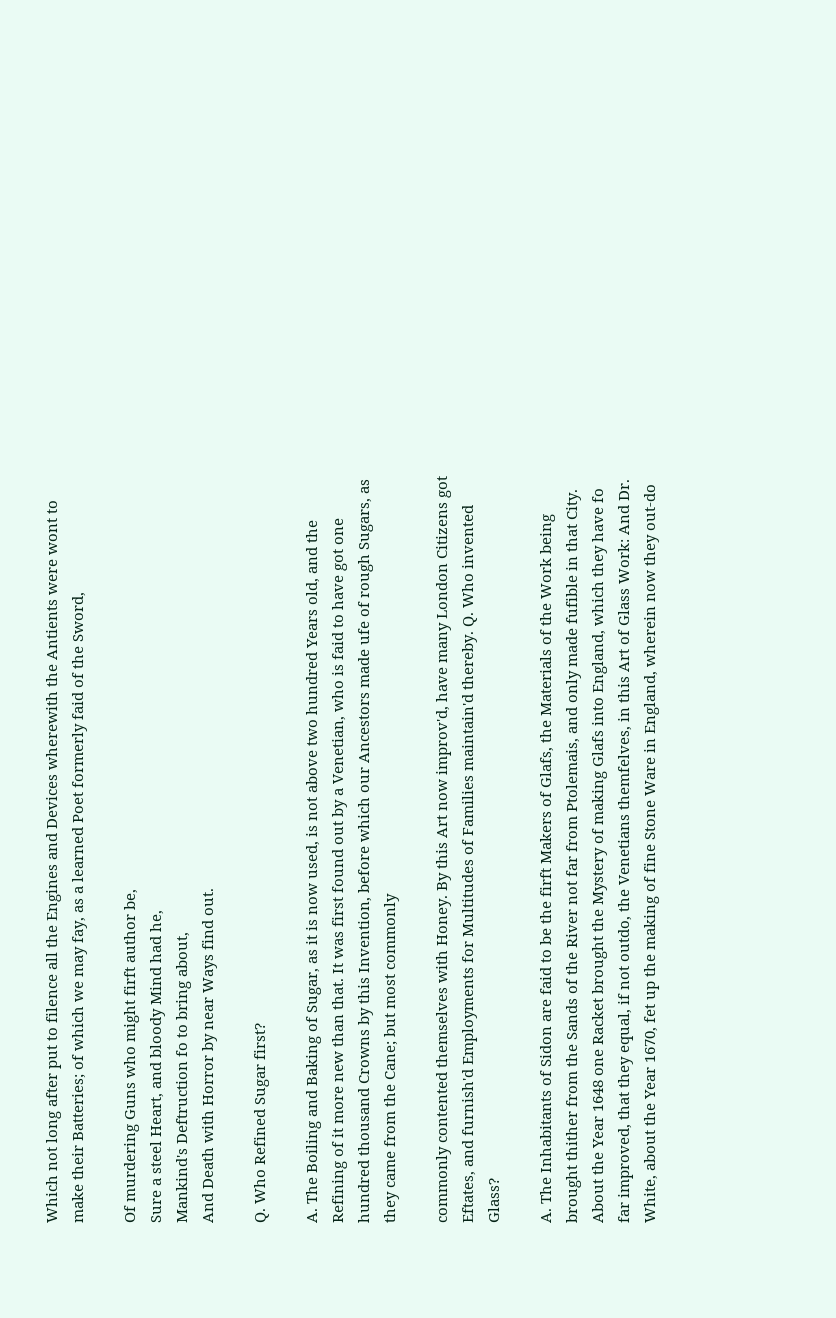Which not long after put to filence all the Engines and Devices wherewith the Antients were wont to make their Batteries; of which we may fay, as a learned Poet formerly faid of the Sword,

Of murdering Guns who might firft author be,
Sure a steel Heart, and bloody Mind had he,
Mankind's Deftruction fo to bring about,
And Death with Horror by near Ways find out.

Q. Who Refined Sugar first?

A. The Boiling and Baking of Sugar, as it is now used, is not above two hundred Years old, and the Refining of it more new than that. It was first found out by a Venetian, who is faid to have got one hundred thousand Crowns by this Invention, before which our Ancestors made ufe of rough Sugars, as they came from the Cane; but most commonly

commonly contented themselves with Honey. By this Art now improv'd, have many London Citizens got Eftates, and furnish'd Employments for Multitudes of Families maintain'd thereby. Q. Who invented Glass?

A. The Inhabitants of Sidon are faid to be the firft Makers of Glafs, the Materials of the Work being brought thither from the Sands of the River not far from Ptolemais, and only made fufible in that City. About the Year 1648 one Racket brought the Mystery of making Glafs into England, which they have fo far improved, that they equal, if not outdo, the Venetians themfelves, in this Art of Glass Work: And Dr. White, about the Year 1670, fet up the making of fine Stone Ware in England, wherein now they out-do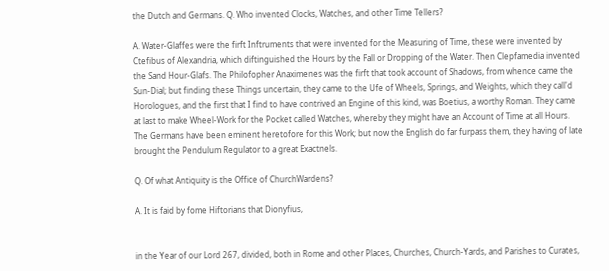the Dutch and Germans. Q. Who invented Clocks, Watches, and other Time Tellers?

A. Water-Glaffes were the firft Inftruments that were invented for the Measuring of Time, these were invented by Ctefibus of Alexandria, which diftinguished the Hours by the Fall or Dropping of the Water. Then Clepfamedia invented the Sand Hour-Glafs. The Philofopher Anaximenes was the firft that took account of Shadows, from whence came the Sun-Dial; but finding these Things uncertain, they came to the Ufe of Wheels, Springs, and Weights, which they call'd Horologues, and the first that I find to have contrived an Engine of this kind, was Boetius, a worthy Roman. They came at last to make Wheel-Work for the Pocket called Watches, whereby they might have an Account of Time at all Hours. The Germans have been eminent heretofore for this Work; but now the English do far furpass them, they having of late brought the Pendulum Regulator to a great Exactnels.

Q. Of what Antiquity is the Office of ChurchWardens?

A. It is faid by fome Hiftorians that Dionyfius,


in the Year of our Lord 267, divided, both in Rome and other Places, Churches, Church-Yards, and Parishes to Curates,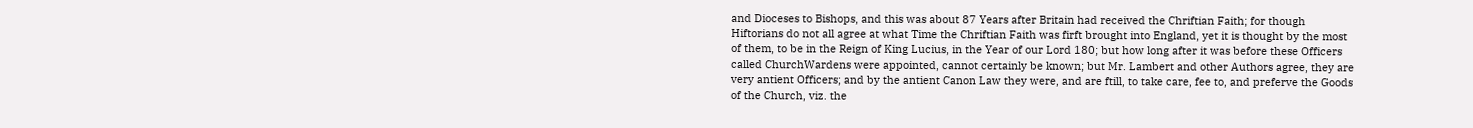and Dioceses to Bishops, and this was about 87 Years after Britain had received the Chriftian Faith; for though Hiftorians do not all agree at what Time the Chriftian Faith was firft brought into England, yet it is thought by the most of them, to be in the Reign of King Lucius, in the Year of our Lord 180; but how long after it was before these Officers called ChurchWardens were appointed, cannot certainly be known; but Mr. Lambert and other Authors agree, they are very antient Officers; and by the antient Canon Law they were, and are ftill, to take care, fee to, and preferve the Goods of the Church, viz. the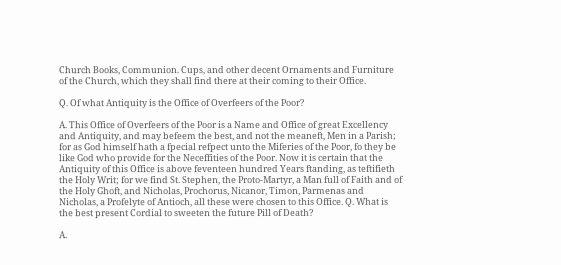Church Books, Communion. Cups, and other decent Ornaments and Furniture of the Church, which they shall find there at their coming to their Office.

Q. Of what Antiquity is the Office of Overfeers of the Poor?

A. This Office of Overfeers of the Poor is a Name and Office of great Excellency and Antiquity, and may befeem the best, and not the meaneft, Men in a Parish; for as God himself hath a fpecial refpect unto the Miferies of the Poor, fo they be like God who provide for the Neceffities of the Poor. Now it is certain that the Antiquity of this Office is above feventeen hundred Years ftanding, as teftifieth the Holy Writ; for we find St. Stephen, the Proto-Martyr, a Man full of Faith and of the Holy Ghoft, and Nicholas, Prochorus, Nicanor, Timon, Parmenas and Nicholas, a Profelyte of Antioch, all these were chosen to this Office. Q. What is the best present Cordial to sweeten the future Pill of Death?

A.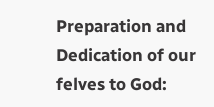Preparation and Dedication of our felves to God: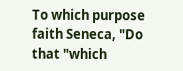To which purpose faith Seneca, "Do that "which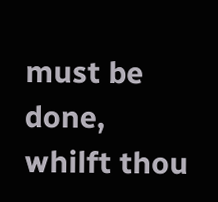must be done, whilft thou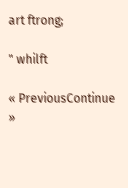art ftrong;

" whilft

« PreviousContinue »